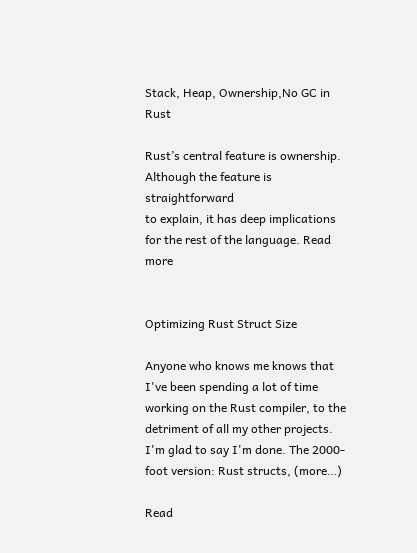Stack, Heap, Ownership,No GC in Rust

Rust’s central feature is ownership. Although the feature is straightforward
to explain, it has deep implications for the rest of the language. Read more


Optimizing Rust Struct Size

Anyone who knows me knows that I've been spending a lot of time working on the Rust compiler, to the detriment of all my other projects. I'm glad to say I'm done. The 2000-foot version: Rust structs, (more…)

Read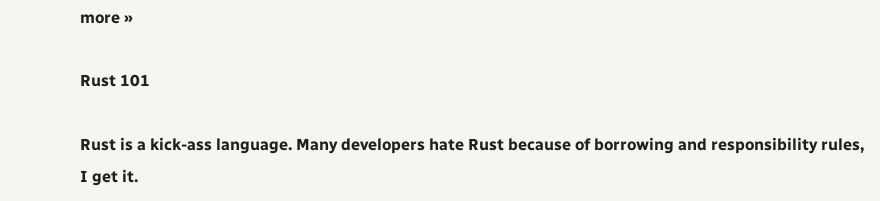more »

Rust 101

Rust is a kick-ass language. Many developers hate Rust because of borrowing and responsibility rules, I get it.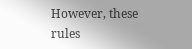However, these rules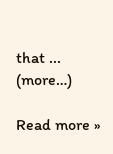that ... (more…)

Read more »